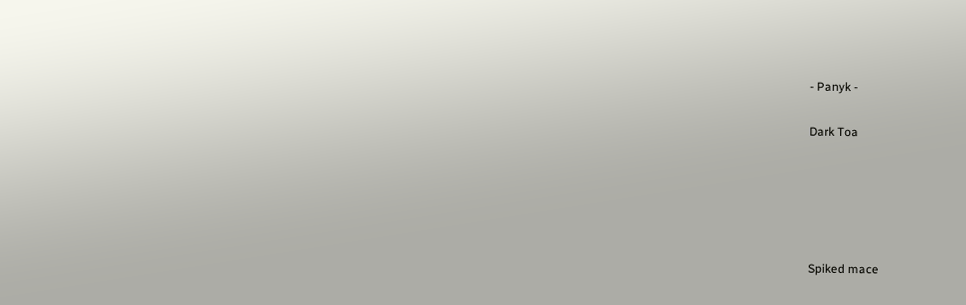- Panyk -


Dark Toa








Spiked mace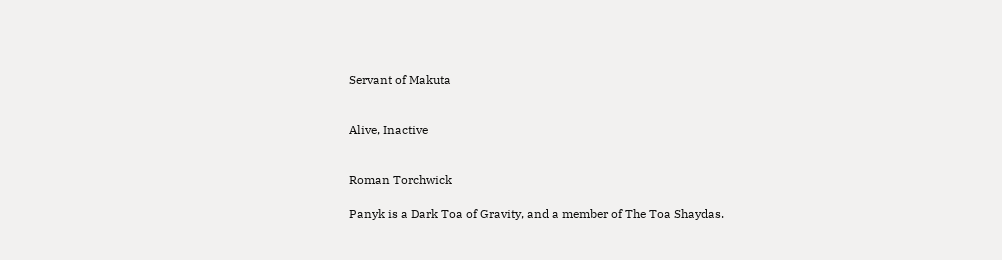Servant of Makuta


Alive, Inactive


Roman Torchwick

Panyk is a Dark Toa of Gravity, and a member of The Toa Shaydas.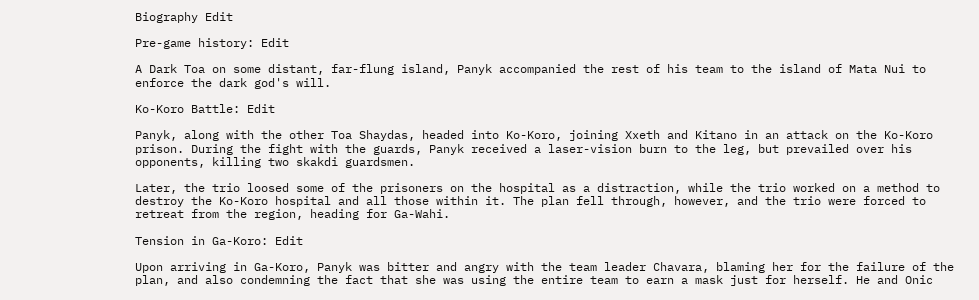Biography Edit

Pre-game history: Edit

A Dark Toa on some distant, far-flung island, Panyk accompanied the rest of his team to the island of Mata Nui to enforce the dark god's will.

Ko-Koro Battle: Edit

Panyk, along with the other Toa Shaydas, headed into Ko-Koro, joining Xxeth and Kitano in an attack on the Ko-Koro prison. During the fight with the guards, Panyk received a laser-vision burn to the leg, but prevailed over his opponents, killing two skakdi guardsmen.

Later, the trio loosed some of the prisoners on the hospital as a distraction, while the trio worked on a method to destroy the Ko-Koro hospital and all those within it. The plan fell through, however, and the trio were forced to retreat from the region, heading for Ga-Wahi.

Tension in Ga-Koro: Edit

Upon arriving in Ga-Koro, Panyk was bitter and angry with the team leader Chavara, blaming her for the failure of the plan, and also condemning the fact that she was using the entire team to earn a mask just for herself. He and Onic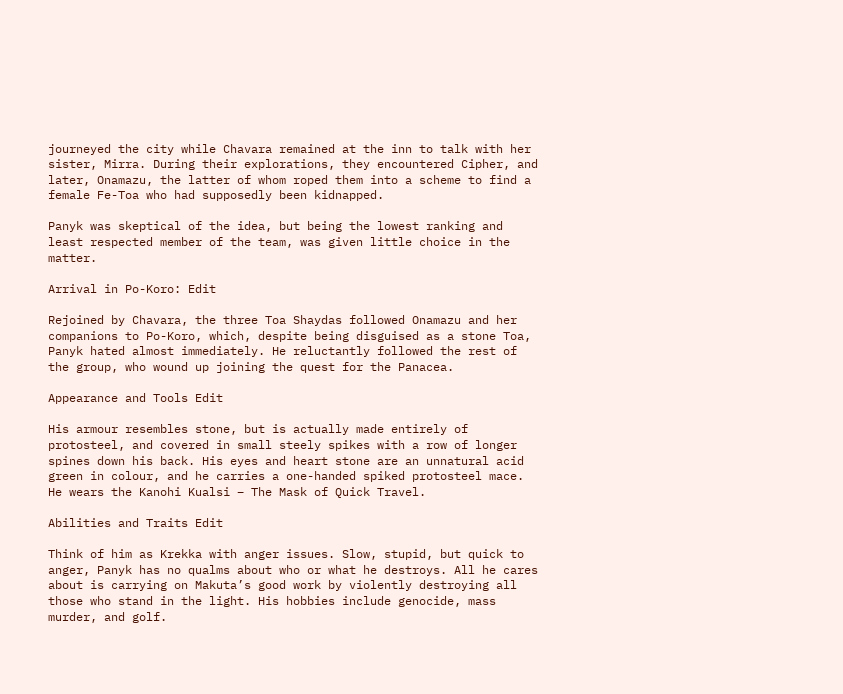journeyed the city while Chavara remained at the inn to talk with her sister, Mirra. During their explorations, they encountered Cipher, and later, Onamazu, the latter of whom roped them into a scheme to find a female Fe-Toa who had supposedly been kidnapped.

Panyk was skeptical of the idea, but being the lowest ranking and least respected member of the team, was given little choice in the matter.

Arrival in Po-Koro: Edit

Rejoined by Chavara, the three Toa Shaydas followed Onamazu and her companions to Po-Koro, which, despite being disguised as a stone Toa, Panyk hated almost immediately. He reluctantly followed the rest of the group, who wound up joining the quest for the Panacea.

Appearance and Tools Edit

His armour resembles stone, but is actually made entirely of protosteel, and covered in small steely spikes with a row of longer spines down his back. His eyes and heart stone are an unnatural acid green in colour, and he carries a one-handed spiked protosteel mace. He wears the Kanohi Kualsi – The Mask of Quick Travel.

Abilities and Traits Edit

Think of him as Krekka with anger issues. Slow, stupid, but quick to anger, Panyk has no qualms about who or what he destroys. All he cares about is carrying on Makuta’s good work by violently destroying all those who stand in the light. His hobbies include genocide, mass murder, and golf.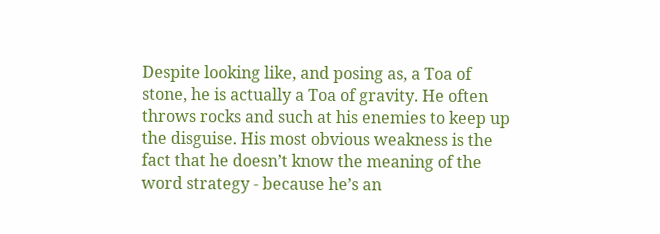Despite looking like, and posing as, a Toa of stone, he is actually a Toa of gravity. He often throws rocks and such at his enemies to keep up the disguise. His most obvious weakness is the fact that he doesn’t know the meaning of the word strategy - because he’s an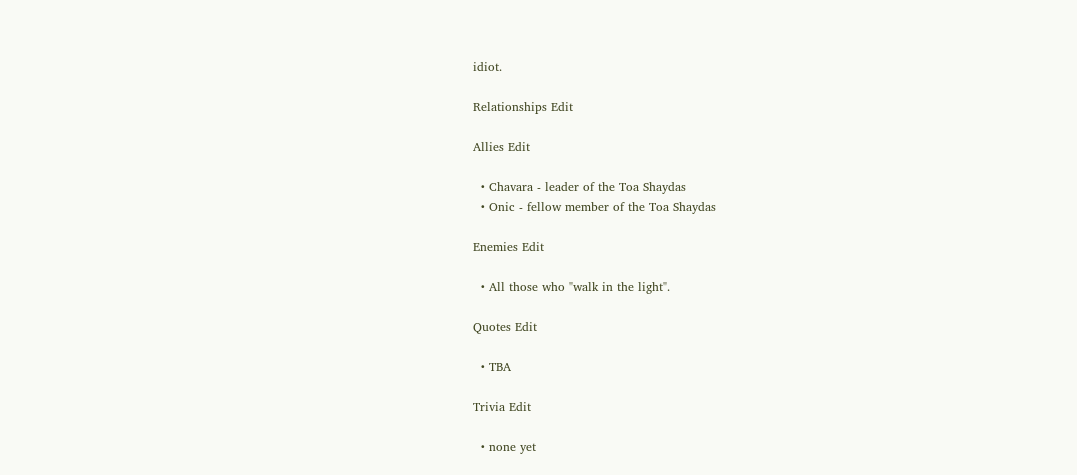idiot.

Relationships Edit

Allies Edit

  • Chavara - leader of the Toa Shaydas
  • Onic - fellow member of the Toa Shaydas

Enemies Edit

  • All those who "walk in the light".

Quotes Edit

  • TBA

Trivia Edit

  • none yet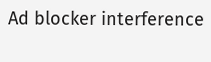Ad blocker interference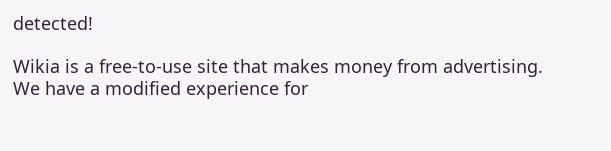detected!

Wikia is a free-to-use site that makes money from advertising. We have a modified experience for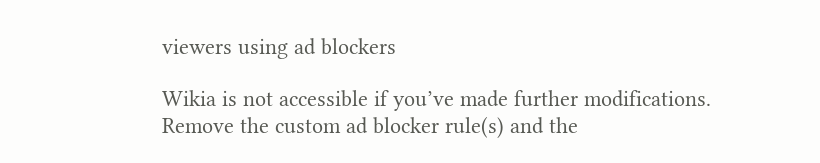viewers using ad blockers

Wikia is not accessible if you’ve made further modifications. Remove the custom ad blocker rule(s) and the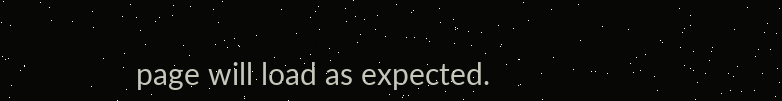page will load as expected.